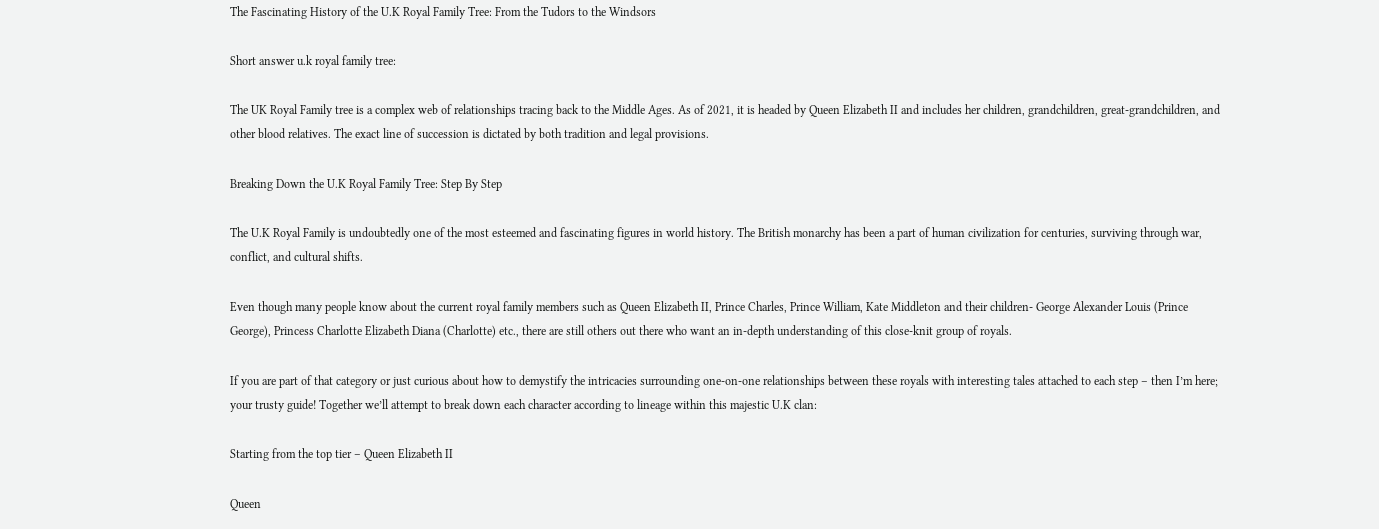The Fascinating History of the U.K Royal Family Tree: From the Tudors to the Windsors

Short answer u.k royal family tree:

The UK Royal Family tree is a complex web of relationships tracing back to the Middle Ages. As of 2021, it is headed by Queen Elizabeth II and includes her children, grandchildren, great-grandchildren, and other blood relatives. The exact line of succession is dictated by both tradition and legal provisions.

Breaking Down the U.K Royal Family Tree: Step By Step

The U.K Royal Family is undoubtedly one of the most esteemed and fascinating figures in world history. The British monarchy has been a part of human civilization for centuries, surviving through war, conflict, and cultural shifts.

Even though many people know about the current royal family members such as Queen Elizabeth II, Prince Charles, Prince William, Kate Middleton and their children- George Alexander Louis (Prince George), Princess Charlotte Elizabeth Diana (Charlotte) etc., there are still others out there who want an in-depth understanding of this close-knit group of royals.

If you are part of that category or just curious about how to demystify the intricacies surrounding one-on-one relationships between these royals with interesting tales attached to each step – then I’m here; your trusty guide! Together we’ll attempt to break down each character according to lineage within this majestic U.K clan:

Starting from the top tier – Queen Elizabeth II

Queen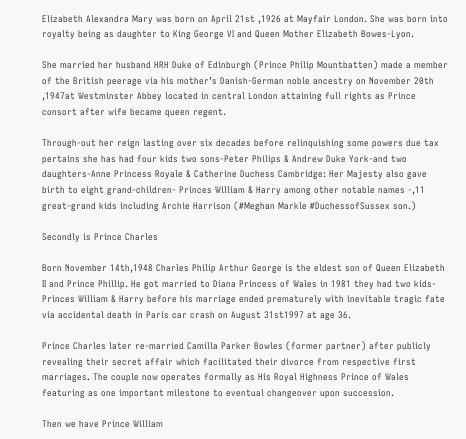Elizabeth Alexandra Mary was born on April 21st ,1926 at Mayfair London. She was born into royalty being as daughter to King George VI and Queen Mother Elizabeth Bowes-Lyon.

She married her husband HRH Duke of Edinburgh (Prince Philip Mountbatten) made a member of the British peerage via his mother’s Danish-German noble ancestry on November 20th ,1947at Westminster Abbey located in central London attaining full rights as Prince consort after wife became queen regent.

Through-out her reign lasting over six decades before relinquishing some powers due tax pertains she has had four kids two sons-Peter Philips & Andrew Duke York-and two daughters-Anne Princess Royale & Catherine Duchess Cambridge: Her Majesty also gave birth to eight grand-children- Princes William & Harry among other notable names -,11 great-grand kids including Archie Harrison (#Meghan Markle #DuchessofSussex son.)

Secondly is Prince Charles

Born November 14th,1948 Charles Philip Arthur George is the eldest son of Queen Elizabeth II and Prince Phillip. He got married to Diana Princess of Wales in 1981 they had two kids- Princes William & Harry before his marriage ended prematurely with inevitable tragic fate via accidental death in Paris car crash on August 31st1997 at age 36.

Prince Charles later re-married Camilla Parker Bowles (former partner) after publicly revealing their secret affair which facilitated their divorce from respective first marriages. The couple now operates formally as His Royal Highness Prince of Wales featuring as one important milestone to eventual changeover upon succession.

Then we have Prince William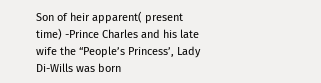Son of heir apparent( present time) -Prince Charles and his late wife the “People’s Princess’, Lady Di-Wills was born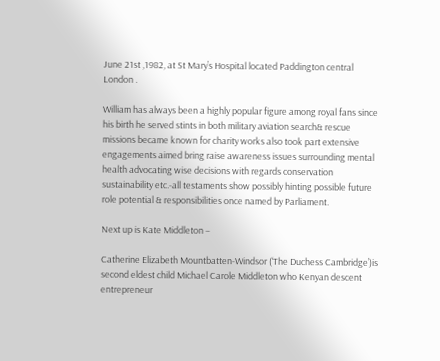June 21st ,1982, at St Mary’s Hospital located Paddington central London .

William has always been a highly popular figure among royal fans since his birth he served stints in both military aviation search& rescue missions became known for charity works also took part extensive engagements aimed bring raise awareness issues surrounding mental health advocating wise decisions with regards conservation sustainability etc.-all testaments show possibly hinting possible future role potential & responsibilities once named by Parliament.

Next up is Kate Middleton –

Catherine Elizabeth Mountbatten-Windsor (‘The Duchess Cambridge’)is second eldest child Michael Carole Middleton who Kenyan descent entrepreneur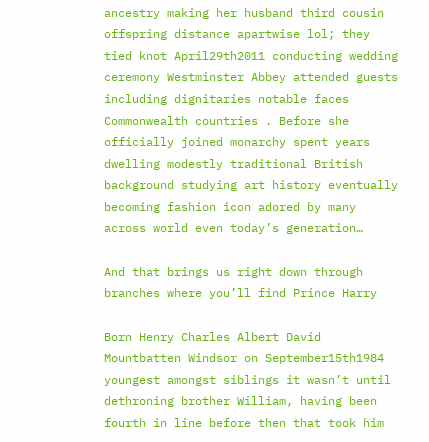ancestry making her husband third cousin offspring distance apartwise lol; they tied knot April29th2011 conducting wedding ceremony Westminster Abbey attended guests including dignitaries notable faces Commonwealth countries . Before she officially joined monarchy spent years dwelling modestly traditional British background studying art history eventually becoming fashion icon adored by many across world even today’s generation…

And that brings us right down through branches where you’ll find Prince Harry

Born Henry Charles Albert David Mountbatten Windsor on September15th1984 youngest amongst siblings it wasn’t until dethroning brother William, having been fourth in line before then that took him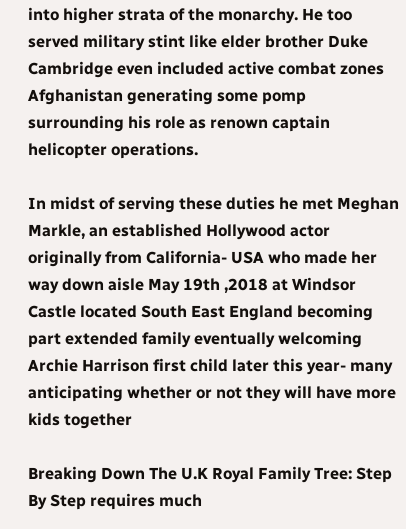into higher strata of the monarchy. He too served military stint like elder brother Duke Cambridge even included active combat zones Afghanistan generating some pomp surrounding his role as renown captain helicopter operations.

In midst of serving these duties he met Meghan Markle, an established Hollywood actor originally from California- USA who made her way down aisle May 19th ,2018 at Windsor Castle located South East England becoming part extended family eventually welcoming Archie Harrison first child later this year- many anticipating whether or not they will have more kids together

Breaking Down The U.K Royal Family Tree: Step By Step requires much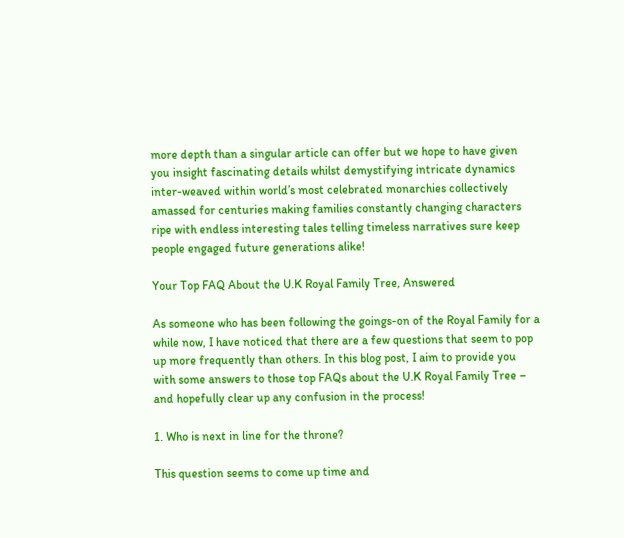more depth than a singular article can offer but we hope to have given you insight fascinating details whilst demystifying intricate dynamics inter-weaved within world’s most celebrated monarchies collectively amassed for centuries making families constantly changing characters ripe with endless interesting tales telling timeless narratives sure keep people engaged future generations alike!

Your Top FAQ About the U.K Royal Family Tree, Answered

As someone who has been following the goings-on of the Royal Family for a while now, I have noticed that there are a few questions that seem to pop up more frequently than others. In this blog post, I aim to provide you with some answers to those top FAQs about the U.K Royal Family Tree – and hopefully clear up any confusion in the process!

1. Who is next in line for the throne?

This question seems to come up time and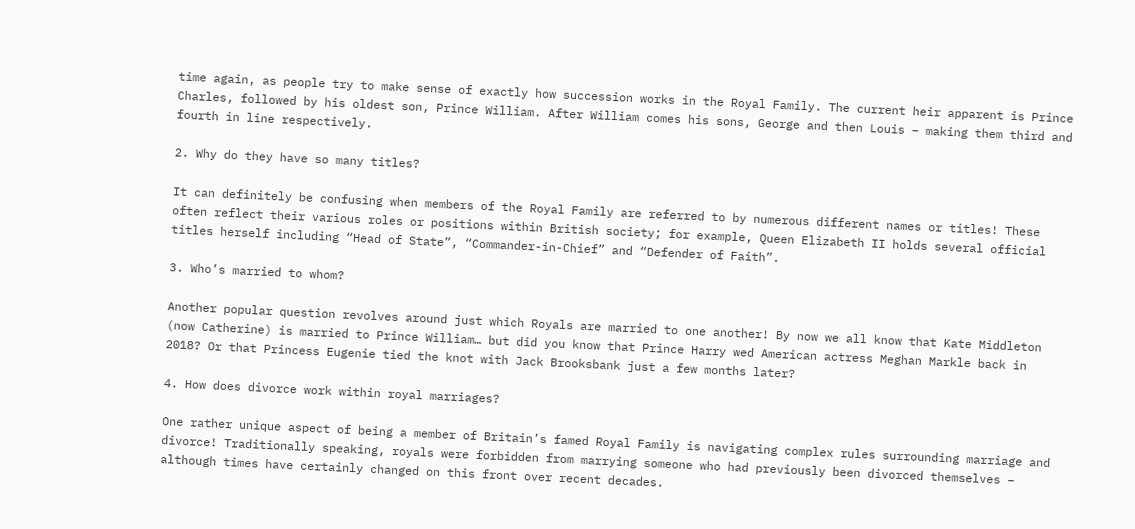time again, as people try to make sense of exactly how succession works in the Royal Family. The current heir apparent is Prince Charles, followed by his oldest son, Prince William. After William comes his sons, George and then Louis – making them third and fourth in line respectively.

2. Why do they have so many titles?

It can definitely be confusing when members of the Royal Family are referred to by numerous different names or titles! These often reflect their various roles or positions within British society; for example, Queen Elizabeth II holds several official titles herself including “Head of State”, “Commander-in-Chief” and “Defender of Faith”.

3. Who’s married to whom?

Another popular question revolves around just which Royals are married to one another! By now we all know that Kate Middleton (now Catherine) is married to Prince William… but did you know that Prince Harry wed American actress Meghan Markle back in 2018? Or that Princess Eugenie tied the knot with Jack Brooksbank just a few months later?

4. How does divorce work within royal marriages?

One rather unique aspect of being a member of Britain’s famed Royal Family is navigating complex rules surrounding marriage and divorce! Traditionally speaking, royals were forbidden from marrying someone who had previously been divorced themselves – although times have certainly changed on this front over recent decades.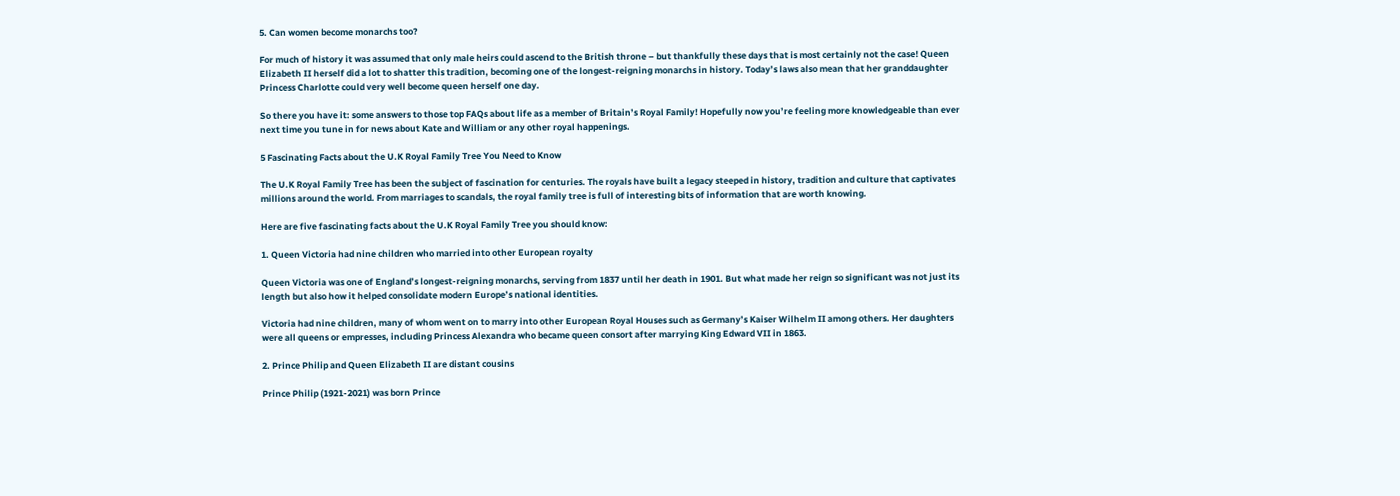5. Can women become monarchs too?

For much of history it was assumed that only male heirs could ascend to the British throne – but thankfully these days that is most certainly not the case! Queen Elizabeth II herself did a lot to shatter this tradition, becoming one of the longest-reigning monarchs in history. Today’s laws also mean that her granddaughter Princess Charlotte could very well become queen herself one day.

So there you have it: some answers to those top FAQs about life as a member of Britain’s Royal Family! Hopefully now you’re feeling more knowledgeable than ever next time you tune in for news about Kate and William or any other royal happenings.

5 Fascinating Facts about the U.K Royal Family Tree You Need to Know

The U.K Royal Family Tree has been the subject of fascination for centuries. The royals have built a legacy steeped in history, tradition and culture that captivates millions around the world. From marriages to scandals, the royal family tree is full of interesting bits of information that are worth knowing.

Here are five fascinating facts about the U.K Royal Family Tree you should know:

1. Queen Victoria had nine children who married into other European royalty

Queen Victoria was one of England’s longest-reigning monarchs, serving from 1837 until her death in 1901. But what made her reign so significant was not just its length but also how it helped consolidate modern Europe’s national identities.

Victoria had nine children, many of whom went on to marry into other European Royal Houses such as Germany’s Kaiser Wilhelm II among others. Her daughters were all queens or empresses, including Princess Alexandra who became queen consort after marrying King Edward VII in 1863.

2. Prince Philip and Queen Elizabeth II are distant cousins

Prince Philip (1921-2021) was born Prince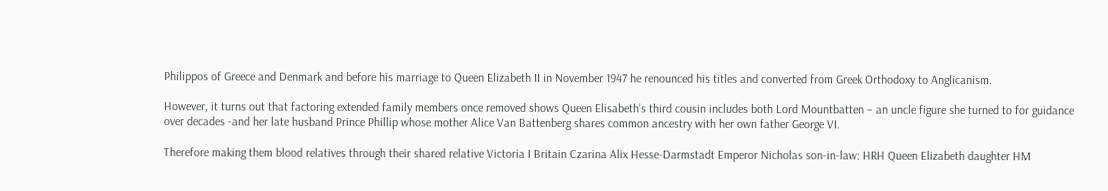Philippos of Greece and Denmark and before his marriage to Queen Elizabeth II in November 1947 he renounced his titles and converted from Greek Orthodoxy to Anglicanism.

However, it turns out that factoring extended family members once removed shows Queen Elisabeth’s third cousin includes both Lord Mountbatten – an uncle figure she turned to for guidance over decades -and her late husband Prince Phillip whose mother Alice Van Battenberg shares common ancestry with her own father George VI.

Therefore making them blood relatives through their shared relative Victoria I Britain Czarina Alix Hesse-Darmstadt Emperor Nicholas son-in-law: HRH Queen Elizabeth daughter HM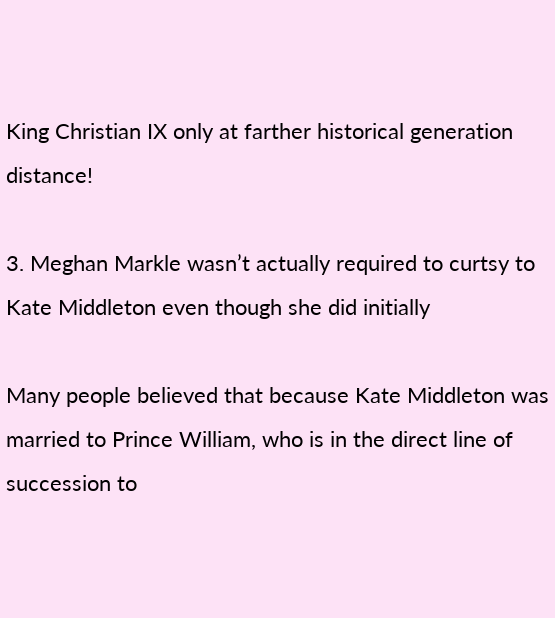King Christian IX only at farther historical generation distance!

3. Meghan Markle wasn’t actually required to curtsy to Kate Middleton even though she did initially

Many people believed that because Kate Middleton was married to Prince William, who is in the direct line of succession to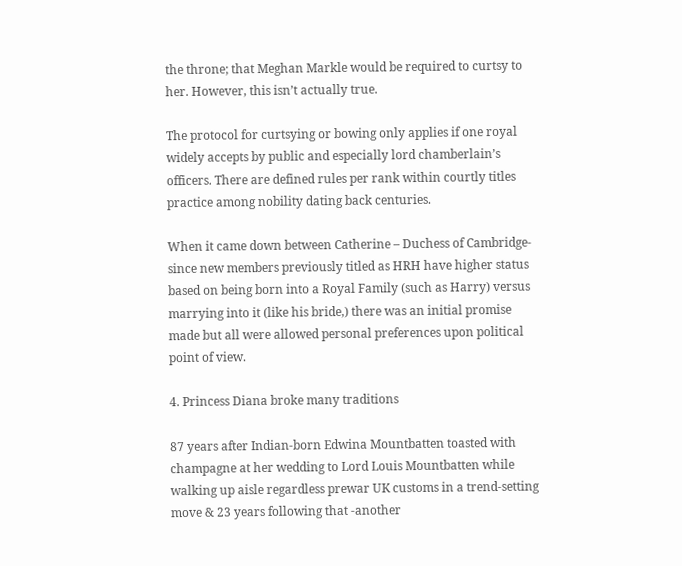the throne; that Meghan Markle would be required to curtsy to her. However, this isn’t actually true.

The protocol for curtsying or bowing only applies if one royal widely accepts by public and especially lord chamberlain’s officers. There are defined rules per rank within courtly titles practice among nobility dating back centuries.

When it came down between Catherine – Duchess of Cambridge- since new members previously titled as HRH have higher status based on being born into a Royal Family (such as Harry) versus marrying into it (like his bride,) there was an initial promise made but all were allowed personal preferences upon political point of view.

4. Princess Diana broke many traditions

87 years after Indian-born Edwina Mountbatten toasted with champagne at her wedding to Lord Louis Mountbatten while walking up aisle regardless prewar UK customs in a trend-setting move & 23 years following that -another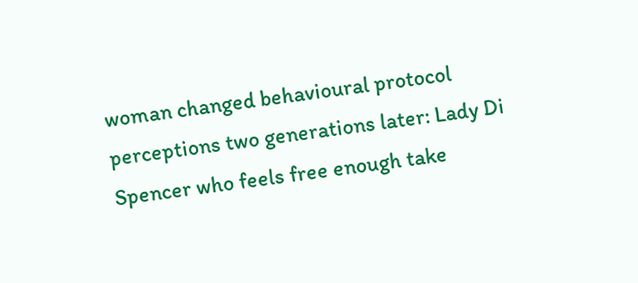woman changed behavioural protocol perceptions two generations later: Lady Di Spencer who feels free enough take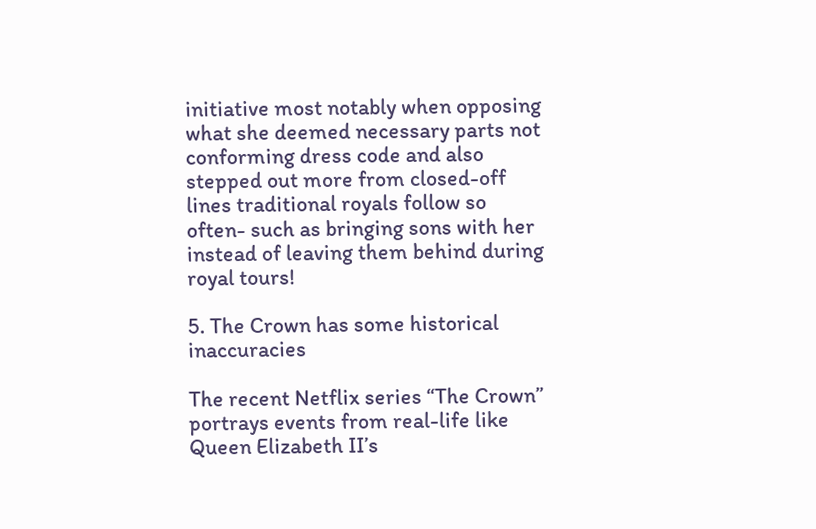initiative most notably when opposing what she deemed necessary parts not conforming dress code and also stepped out more from closed-off lines traditional royals follow so often- such as bringing sons with her instead of leaving them behind during royal tours!

5. The Crown has some historical inaccuracies

The recent Netflix series “The Crown” portrays events from real-life like Queen Elizabeth II’s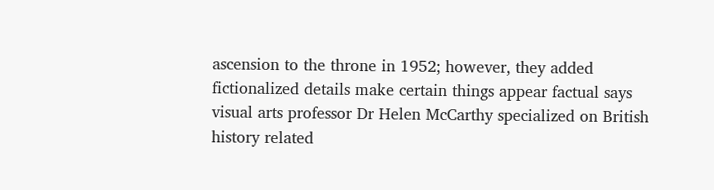ascension to the throne in 1952; however, they added fictionalized details make certain things appear factual says visual arts professor Dr Helen McCarthy specialized on British history related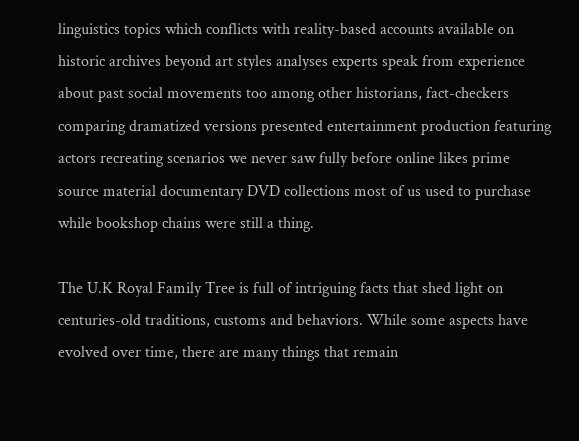linguistics topics which conflicts with reality-based accounts available on historic archives beyond art styles analyses experts speak from experience about past social movements too among other historians, fact-checkers comparing dramatized versions presented entertainment production featuring actors recreating scenarios we never saw fully before online likes prime source material documentary DVD collections most of us used to purchase while bookshop chains were still a thing.

The U.K Royal Family Tree is full of intriguing facts that shed light on centuries-old traditions, customs and behaviors. While some aspects have evolved over time, there are many things that remain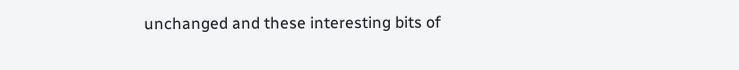unchanged and these interesting bits of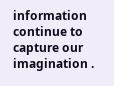information continue to capture our imagination .